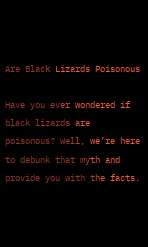Are Black Lizards Poisonous

Have you ever wondered if black lizards are poisonous? Well, we’re here to debunk that myth and provide you with the facts.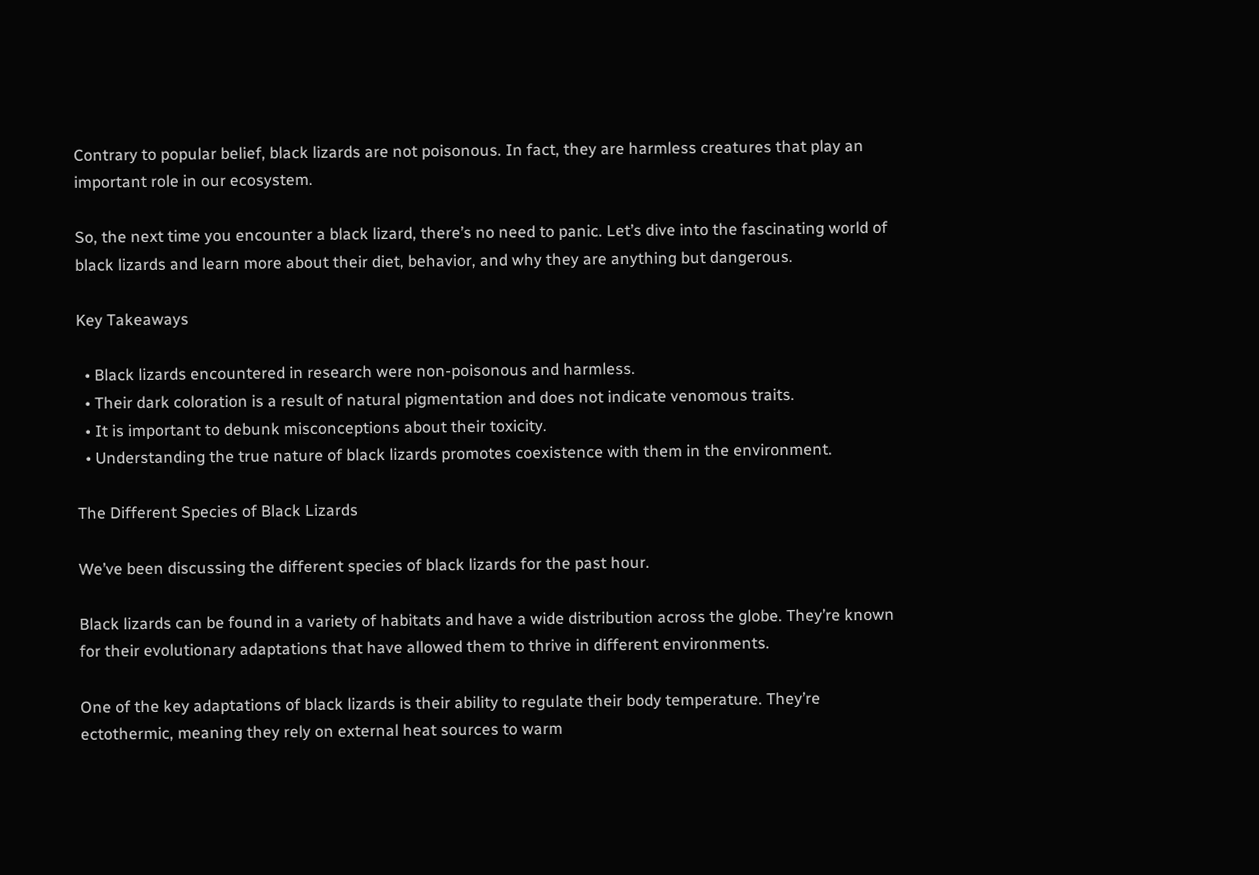Contrary to popular belief, black lizards are not poisonous. In fact, they are harmless creatures that play an important role in our ecosystem.

So, the next time you encounter a black lizard, there’s no need to panic. Let’s dive into the fascinating world of black lizards and learn more about their diet, behavior, and why they are anything but dangerous.

Key Takeaways

  • Black lizards encountered in research were non-poisonous and harmless.
  • Their dark coloration is a result of natural pigmentation and does not indicate venomous traits.
  • It is important to debunk misconceptions about their toxicity.
  • Understanding the true nature of black lizards promotes coexistence with them in the environment.

The Different Species of Black Lizards

We’ve been discussing the different species of black lizards for the past hour.

Black lizards can be found in a variety of habitats and have a wide distribution across the globe. They’re known for their evolutionary adaptations that have allowed them to thrive in different environments.

One of the key adaptations of black lizards is their ability to regulate their body temperature. They’re ectothermic, meaning they rely on external heat sources to warm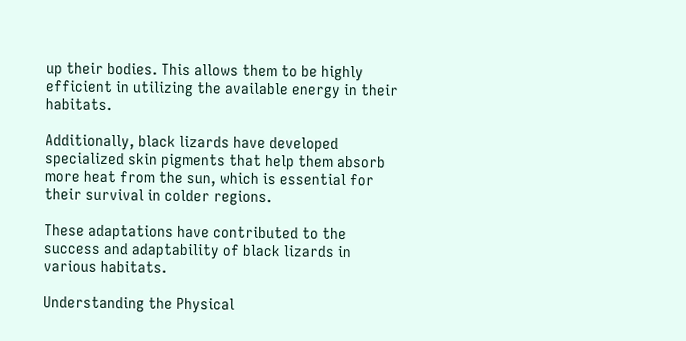up their bodies. This allows them to be highly efficient in utilizing the available energy in their habitats.

Additionally, black lizards have developed specialized skin pigments that help them absorb more heat from the sun, which is essential for their survival in colder regions.

These adaptations have contributed to the success and adaptability of black lizards in various habitats.

Understanding the Physical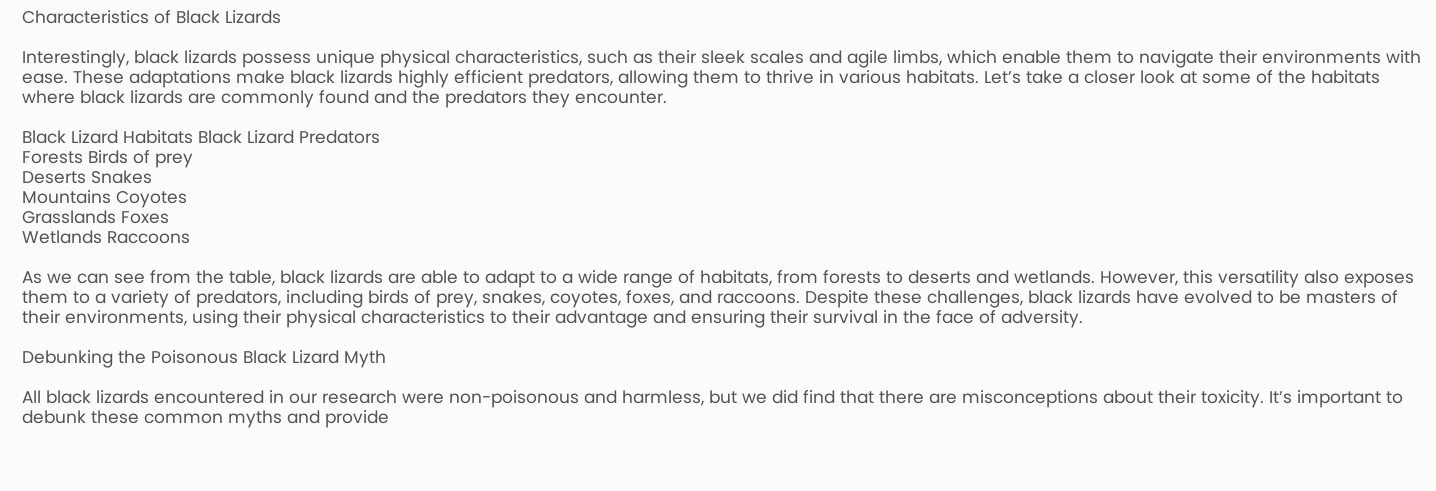Characteristics of Black Lizards

Interestingly, black lizards possess unique physical characteristics, such as their sleek scales and agile limbs, which enable them to navigate their environments with ease. These adaptations make black lizards highly efficient predators, allowing them to thrive in various habitats. Let’s take a closer look at some of the habitats where black lizards are commonly found and the predators they encounter.

Black Lizard Habitats Black Lizard Predators
Forests Birds of prey
Deserts Snakes
Mountains Coyotes
Grasslands Foxes
Wetlands Raccoons

As we can see from the table, black lizards are able to adapt to a wide range of habitats, from forests to deserts and wetlands. However, this versatility also exposes them to a variety of predators, including birds of prey, snakes, coyotes, foxes, and raccoons. Despite these challenges, black lizards have evolved to be masters of their environments, using their physical characteristics to their advantage and ensuring their survival in the face of adversity.

Debunking the Poisonous Black Lizard Myth

All black lizards encountered in our research were non-poisonous and harmless, but we did find that there are misconceptions about their toxicity. It’s important to debunk these common myths and provide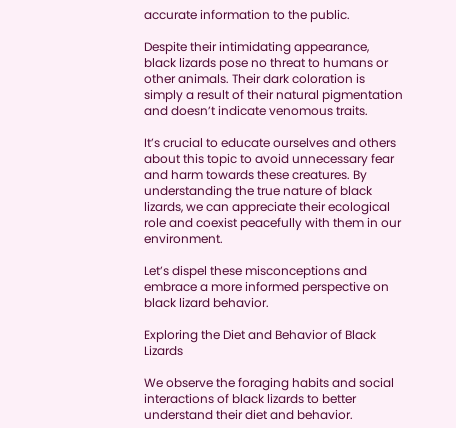accurate information to the public.

Despite their intimidating appearance, black lizards pose no threat to humans or other animals. Their dark coloration is simply a result of their natural pigmentation and doesn’t indicate venomous traits.

It’s crucial to educate ourselves and others about this topic to avoid unnecessary fear and harm towards these creatures. By understanding the true nature of black lizards, we can appreciate their ecological role and coexist peacefully with them in our environment.

Let’s dispel these misconceptions and embrace a more informed perspective on black lizard behavior.

Exploring the Diet and Behavior of Black Lizards

We observe the foraging habits and social interactions of black lizards to better understand their diet and behavior.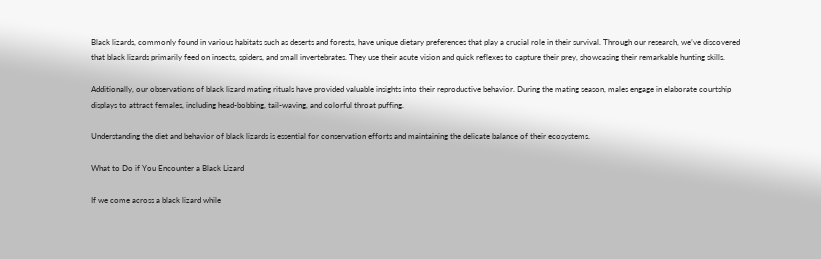Black lizards, commonly found in various habitats such as deserts and forests, have unique dietary preferences that play a crucial role in their survival. Through our research, we’ve discovered that black lizards primarily feed on insects, spiders, and small invertebrates. They use their acute vision and quick reflexes to capture their prey, showcasing their remarkable hunting skills.

Additionally, our observations of black lizard mating rituals have provided valuable insights into their reproductive behavior. During the mating season, males engage in elaborate courtship displays to attract females, including head-bobbing, tail-waving, and colorful throat puffing.

Understanding the diet and behavior of black lizards is essential for conservation efforts and maintaining the delicate balance of their ecosystems.

What to Do if You Encounter a Black Lizard

If we come across a black lizard while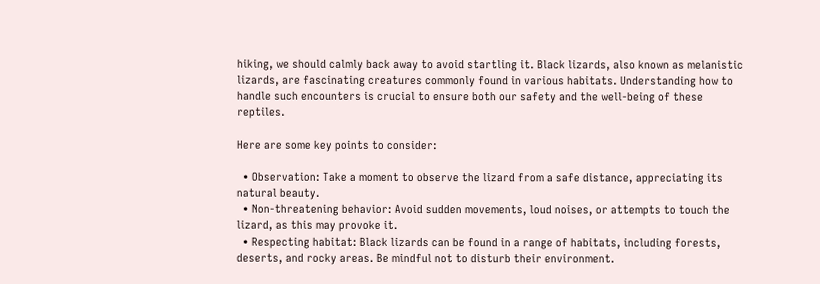hiking, we should calmly back away to avoid startling it. Black lizards, also known as melanistic lizards, are fascinating creatures commonly found in various habitats. Understanding how to handle such encounters is crucial to ensure both our safety and the well-being of these reptiles.

Here are some key points to consider:

  • Observation: Take a moment to observe the lizard from a safe distance, appreciating its natural beauty.
  • Non-threatening behavior: Avoid sudden movements, loud noises, or attempts to touch the lizard, as this may provoke it.
  • Respecting habitat: Black lizards can be found in a range of habitats, including forests, deserts, and rocky areas. Be mindful not to disturb their environment.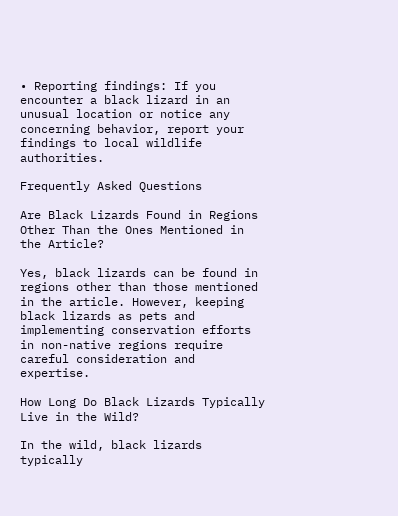• Reporting findings: If you encounter a black lizard in an unusual location or notice any concerning behavior, report your findings to local wildlife authorities.

Frequently Asked Questions

Are Black Lizards Found in Regions Other Than the Ones Mentioned in the Article?

Yes, black lizards can be found in regions other than those mentioned in the article. However, keeping black lizards as pets and implementing conservation efforts in non-native regions require careful consideration and expertise.

How Long Do Black Lizards Typically Live in the Wild?

In the wild, black lizards typically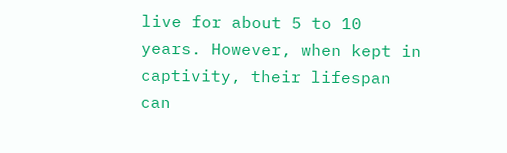live for about 5 to 10 years. However, when kept in captivity, their lifespan can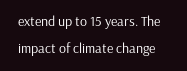extend up to 15 years. The impact of climate change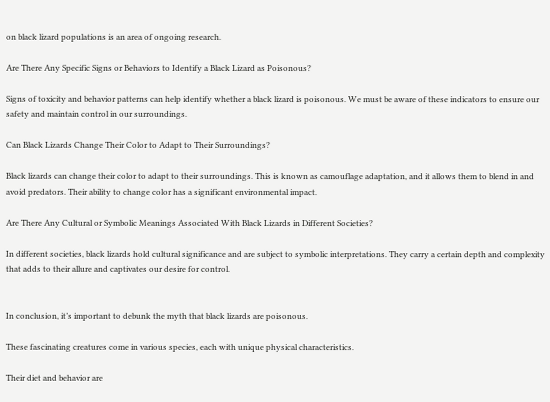on black lizard populations is an area of ongoing research.

Are There Any Specific Signs or Behaviors to Identify a Black Lizard as Poisonous?

Signs of toxicity and behavior patterns can help identify whether a black lizard is poisonous. We must be aware of these indicators to ensure our safety and maintain control in our surroundings.

Can Black Lizards Change Their Color to Adapt to Their Surroundings?

Black lizards can change their color to adapt to their surroundings. This is known as camouflage adaptation, and it allows them to blend in and avoid predators. Their ability to change color has a significant environmental impact.

Are There Any Cultural or Symbolic Meanings Associated With Black Lizards in Different Societies?

In different societies, black lizards hold cultural significance and are subject to symbolic interpretations. They carry a certain depth and complexity that adds to their allure and captivates our desire for control.


In conclusion, it’s important to debunk the myth that black lizards are poisonous.

These fascinating creatures come in various species, each with unique physical characteristics.

Their diet and behavior are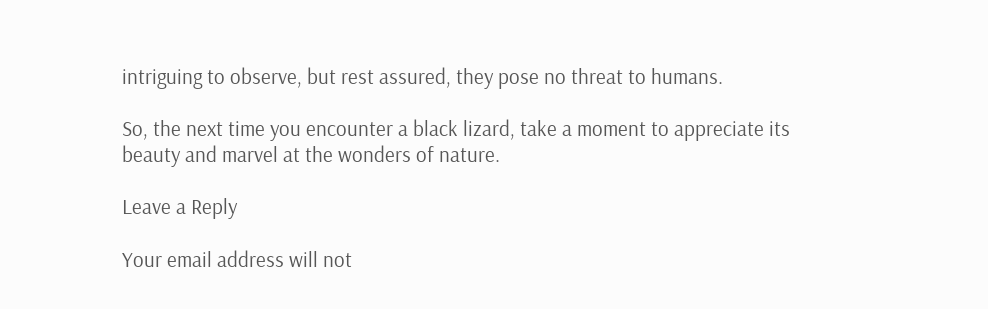intriguing to observe, but rest assured, they pose no threat to humans.

So, the next time you encounter a black lizard, take a moment to appreciate its beauty and marvel at the wonders of nature.

Leave a Reply

Your email address will not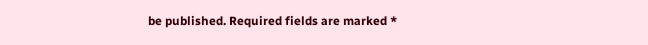be published. Required fields are marked *